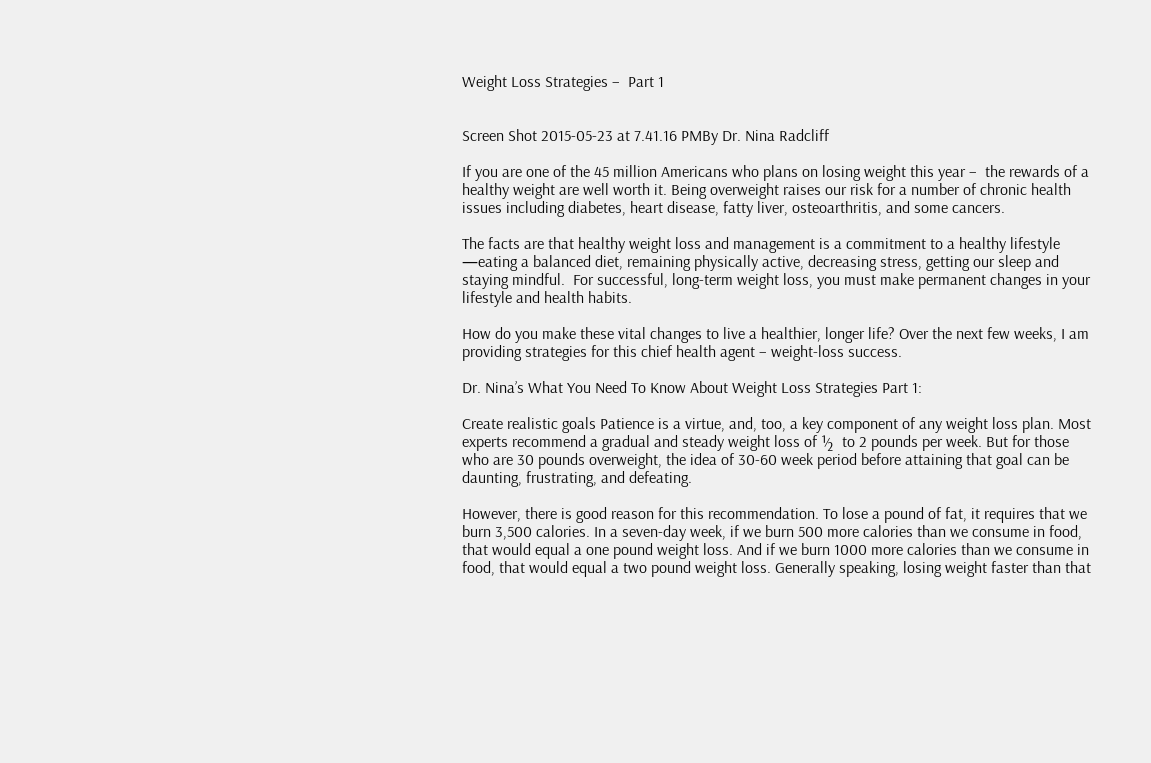Weight Loss Strategies –  Part 1


Screen Shot 2015-05-23 at 7.41.16 PMBy Dr. Nina Radcliff

If you are one of the 45 million Americans who plans on losing weight this year –  the rewards of a healthy weight are well worth it. Being overweight raises our risk for a number of chronic health issues including diabetes, heart disease, fatty liver, osteoarthritis, and some cancers.

The facts are that healthy weight loss and management is a commitment to a healthy lifestyle  —eating a balanced diet, remaining physically active, decreasing stress, getting our sleep and staying mindful.  For successful, long-term weight loss, you must make permanent changes in your lifestyle and health habits.

How do you make these vital changes to live a healthier, longer life? Over the next few weeks, I am providing strategies for this chief health agent – weight-loss success.

Dr. Nina’s What You Need To Know About Weight Loss Strategies Part 1:

Create realistic goals Patience is a virtue, and, too, a key component of any weight loss plan. Most experts recommend a gradual and steady weight loss of ½  to 2 pounds per week. But for those who are 30 pounds overweight, the idea of 30-60 week period before attaining that goal can be daunting, frustrating, and defeating.

However, there is good reason for this recommendation. To lose a pound of fat, it requires that we burn 3,500 calories. In a seven-day week, if we burn 500 more calories than we consume in food, that would equal a one pound weight loss. And if we burn 1000 more calories than we consume in food, that would equal a two pound weight loss. Generally speaking, losing weight faster than that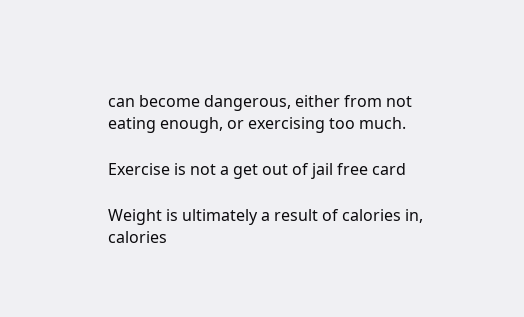can become dangerous, either from not eating enough, or exercising too much.

Exercise is not a get out of jail free card

Weight is ultimately a result of calories in, calories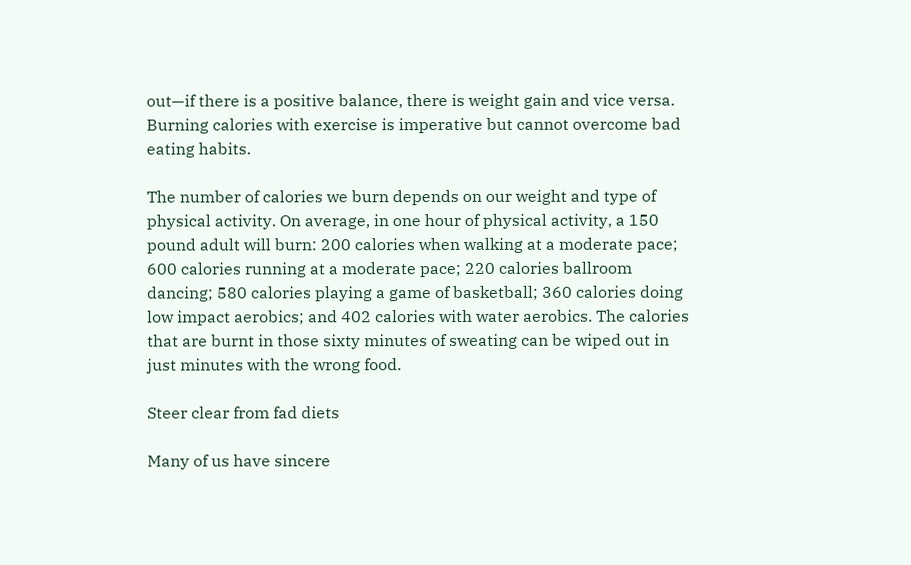out—if there is a positive balance, there is weight gain and vice versa. Burning calories with exercise is imperative but cannot overcome bad eating habits.

The number of calories we burn depends on our weight and type of physical activity. On average, in one hour of physical activity, a 150 pound adult will burn: 200 calories when walking at a moderate pace; 600 calories running at a moderate pace; 220 calories ballroom dancing; 580 calories playing a game of basketball; 360 calories doing low impact aerobics; and 402 calories with water aerobics. The calories that are burnt in those sixty minutes of sweating can be wiped out in just minutes with the wrong food.

Steer clear from fad diets

Many of us have sincere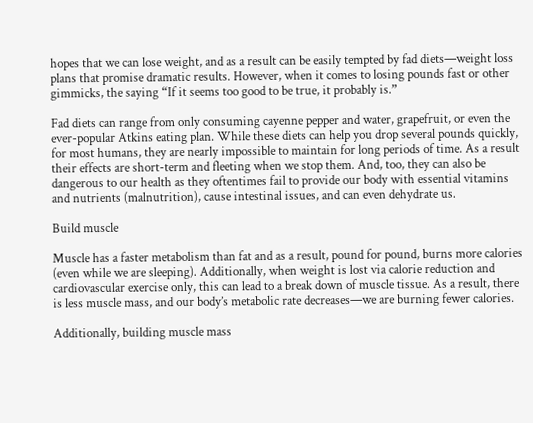hopes that we can lose weight, and as a result can be easily tempted by fad diets—weight loss plans that promise dramatic results. However, when it comes to losing pounds fast or other gimmicks, the saying “If it seems too good to be true, it probably is.”

Fad diets can range from only consuming cayenne pepper and water, grapefruit, or even the ever-popular Atkins eating plan. While these diets can help you drop several pounds quickly, for most humans, they are nearly impossible to maintain for long periods of time. As a result their effects are short-term and fleeting when we stop them. And, too, they can also be dangerous to our health as they oftentimes fail to provide our body with essential vitamins and nutrients (malnutrition), cause intestinal issues, and can even dehydrate us.

Build muscle

Muscle has a faster metabolism than fat and as a result, pound for pound, burns more calories (even while we are sleeping). Additionally, when weight is lost via calorie reduction and cardiovascular exercise only, this can lead to a break down of muscle tissue. As a result, there is less muscle mass, and our body’s metabolic rate decreases—we are burning fewer calories.

Additionally, building muscle mass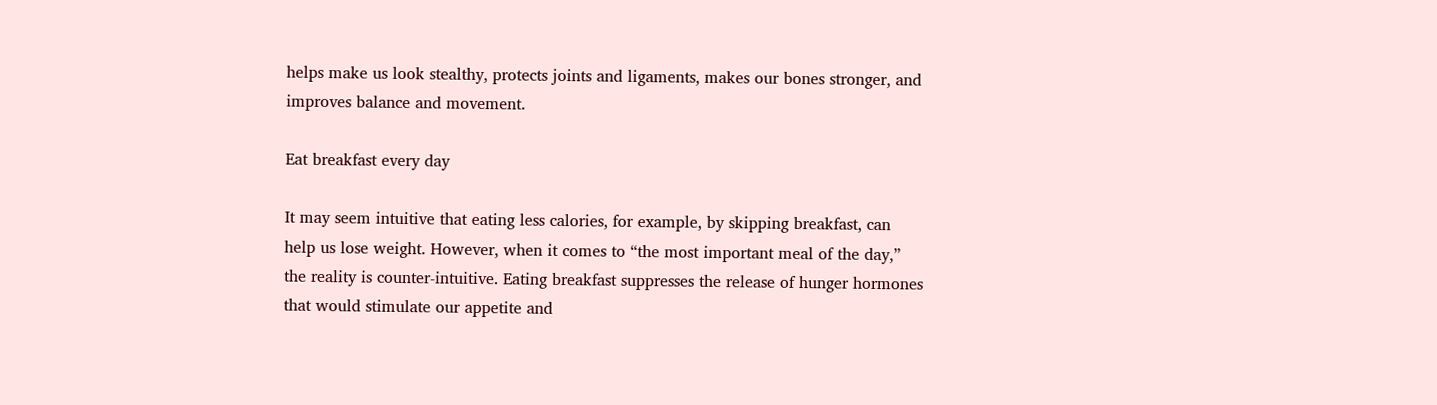helps make us look stealthy, protects joints and ligaments, makes our bones stronger, and improves balance and movement.

Eat breakfast every day

It may seem intuitive that eating less calories, for example, by skipping breakfast, can help us lose weight. However, when it comes to “the most important meal of the day,” the reality is counter-intuitive. Eating breakfast suppresses the release of hunger hormones that would stimulate our appetite and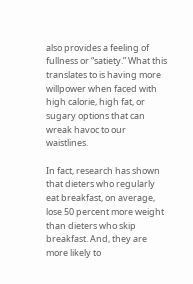also provides a feeling of fullness or “satiety.” What this translates to is having more willpower when faced with high calorie, high fat, or sugary options that can wreak havoc to our waistlines.

In fact, research has shown that dieters who regularly eat breakfast, on average, lose 50 percent more weight than dieters who skip breakfast. And, they are more likely to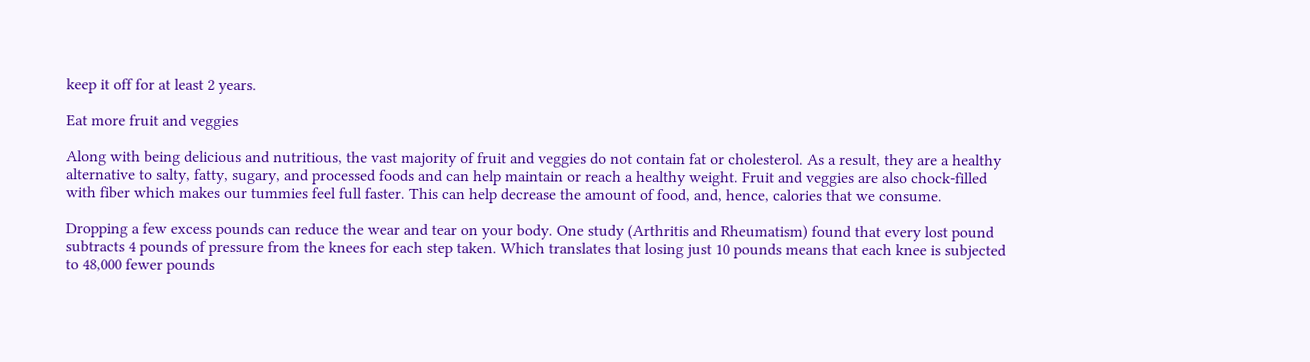keep it off for at least 2 years.

Eat more fruit and veggies

Along with being delicious and nutritious, the vast majority of fruit and veggies do not contain fat or cholesterol. As a result, they are a healthy alternative to salty, fatty, sugary, and processed foods and can help maintain or reach a healthy weight. Fruit and veggies are also chock-filled with fiber which makes our tummies feel full faster. This can help decrease the amount of food, and, hence, calories that we consume.

Dropping a few excess pounds can reduce the wear and tear on your body. One study (Arthritis and Rheumatism) found that every lost pound subtracts 4 pounds of pressure from the knees for each step taken. Which translates that losing just 10 pounds means that each knee is subjected to 48,000 fewer pounds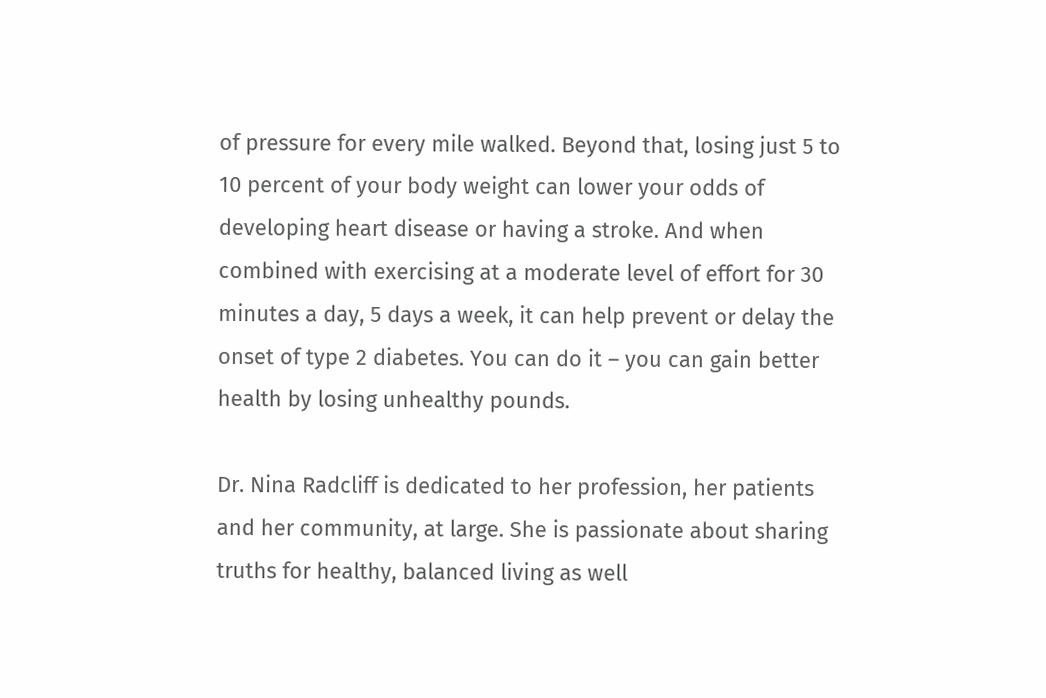of pressure for every mile walked. Beyond that, losing just 5 to 10 percent of your body weight can lower your odds of developing heart disease or having a stroke. And when combined with exercising at a moderate level of effort for 30 minutes a day, 5 days a week, it can help prevent or delay the onset of type 2 diabetes. You can do it – you can gain better health by losing unhealthy pounds.

Dr. Nina Radcliff is dedicated to her profession, her patients and her community, at large. She is passionate about sharing truths for healthy, balanced living as well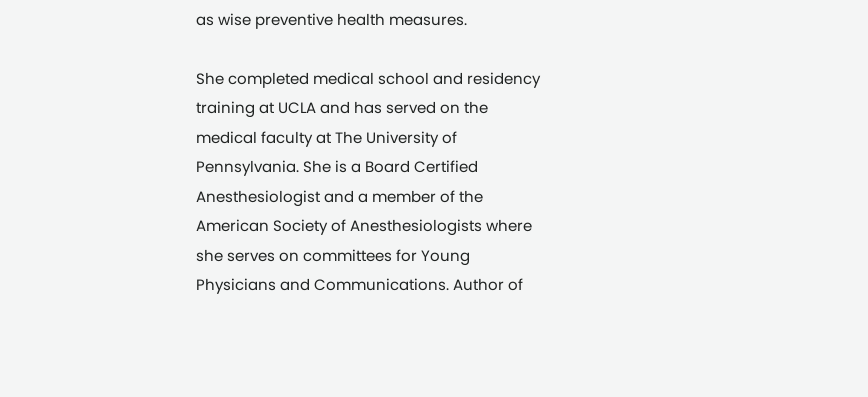as wise preventive health measures.

She completed medical school and residency training at UCLA and has served on the medical faculty at The University of Pennsylvania. She is a Board Certified Anesthesiologist and a member of the American Society of Anesthesiologists where she serves on committees for Young Physicians and Communications. Author of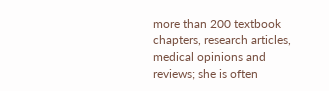more than 200 textbook chapters, research articles, medical opinions and reviews; she is often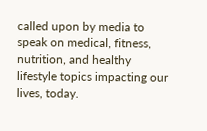called upon by media to speak on medical, fitness, nutrition, and healthy lifestyle topics impacting our lives, today.